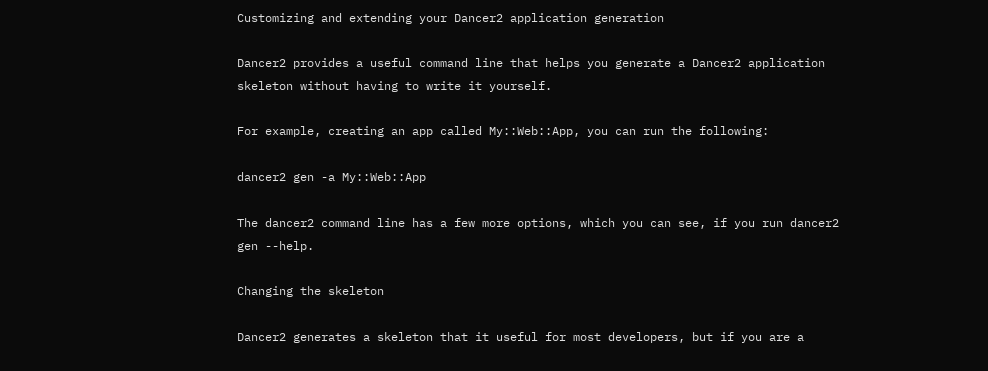Customizing and extending your Dancer2 application generation

Dancer2 provides a useful command line that helps you generate a Dancer2 application skeleton without having to write it yourself.

For example, creating an app called My::Web::App, you can run the following:

dancer2 gen -a My::Web::App

The dancer2 command line has a few more options, which you can see, if you run dancer2 gen --help.

Changing the skeleton

Dancer2 generates a skeleton that it useful for most developers, but if you are a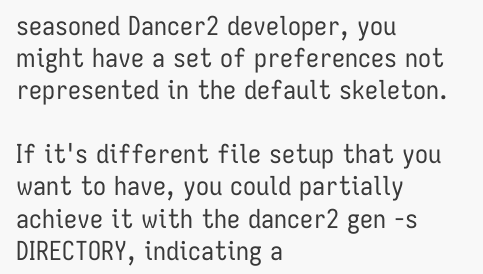seasoned Dancer2 developer, you might have a set of preferences not represented in the default skeleton.

If it's different file setup that you want to have, you could partially achieve it with the dancer2 gen -s DIRECTORY, indicating a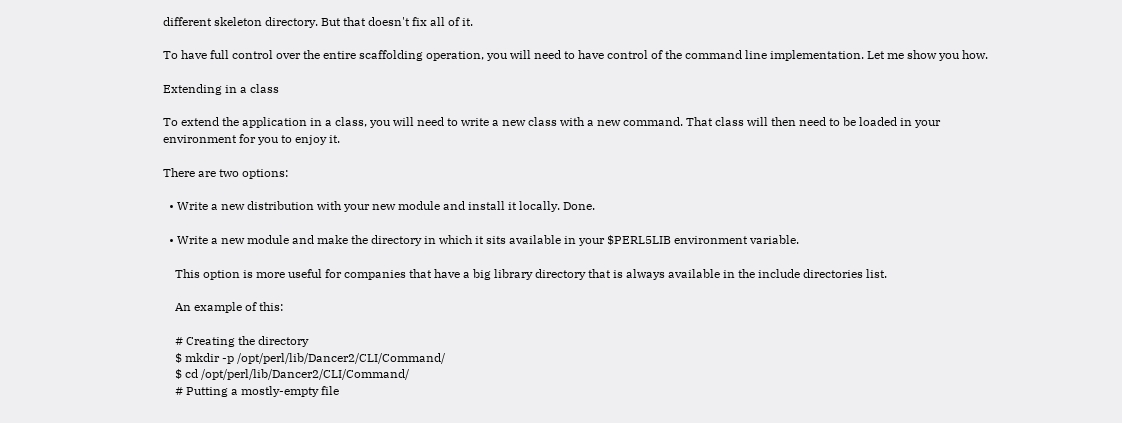different skeleton directory. But that doesn't fix all of it.

To have full control over the entire scaffolding operation, you will need to have control of the command line implementation. Let me show you how.

Extending in a class

To extend the application in a class, you will need to write a new class with a new command. That class will then need to be loaded in your environment for you to enjoy it.

There are two options:

  • Write a new distribution with your new module and install it locally. Done.

  • Write a new module and make the directory in which it sits available in your $PERL5LIB environment variable.

    This option is more useful for companies that have a big library directory that is always available in the include directories list.

    An example of this:

    # Creating the directory
    $ mkdir -p /opt/perl/lib/Dancer2/CLI/Command/
    $ cd /opt/perl/lib/Dancer2/CLI/Command/
    # Putting a mostly-empty file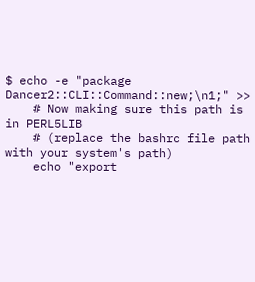$ echo -e "package Dancer2::CLI::Command::new;\n1;" >>
    # Now making sure this path is in PERL5LIB
    # (replace the bashrc file path with your system's path)
    echo "export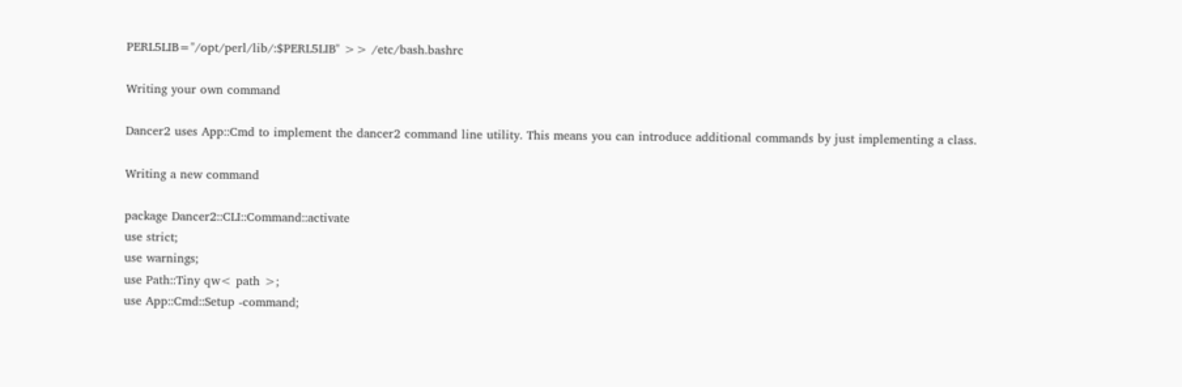PERL5LIB="/opt/perl/lib/:$PERL5LIB" >> /etc/bash.bashrc

Writing your own command

Dancer2 uses App::Cmd to implement the dancer2 command line utility. This means you can introduce additional commands by just implementing a class.

Writing a new command

package Dancer2::CLI::Command::activate
use strict;
use warnings;
use Path::Tiny qw< path >;
use App::Cmd::Setup -command;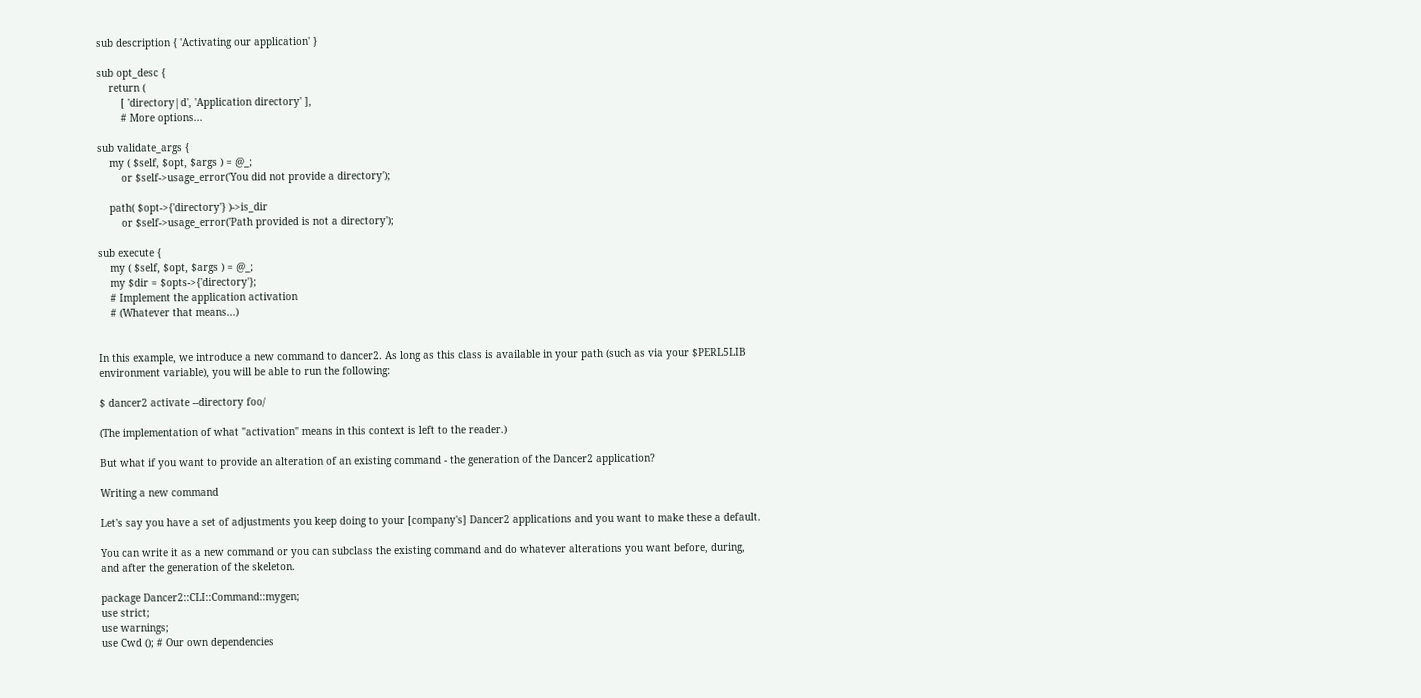sub description { 'Activating our application' }

sub opt_desc {
    return (
        [ 'directory|d', 'Application directory' ],
        # More options...

sub validate_args {
    my ( $self, $opt, $args ) = @_;
        or $self->usage_error('You did not provide a directory');

    path( $opt->{'directory'} )->is_dir
        or $self->usage_error('Path provided is not a directory');

sub execute {
    my ( $self, $opt, $args ) = @_;
    my $dir = $opts->{'directory'};
    # Implement the application activation
    # (Whatever that means...)


In this example, we introduce a new command to dancer2. As long as this class is available in your path (such as via your $PERL5LIB environment variable), you will be able to run the following:

$ dancer2 activate --directory foo/

(The implementation of what "activation" means in this context is left to the reader.)

But what if you want to provide an alteration of an existing command - the generation of the Dancer2 application?

Writing a new command

Let's say you have a set of adjustments you keep doing to your [company's] Dancer2 applications and you want to make these a default.

You can write it as a new command or you can subclass the existing command and do whatever alterations you want before, during, and after the generation of the skeleton.

package Dancer2::CLI::Command::mygen;
use strict;
use warnings;
use Cwd (); # Our own dependencies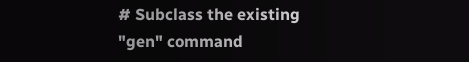# Subclass the existing "gen" command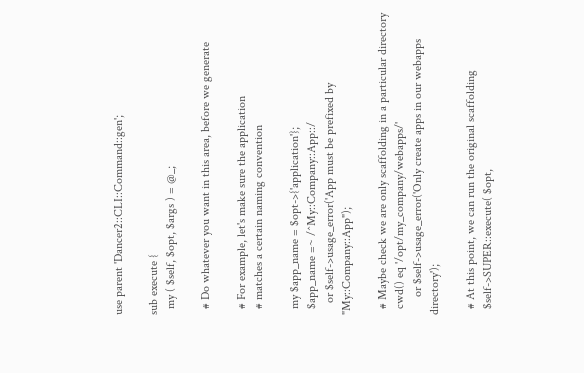use parent 'Dancer2::CLI::Command::gen';

sub execute {
  my ( $self, $opt, $args ) = @_;

  # Do whatever you want in this area, before we generate

  # For example, let's make sure the application
  # matches a certain naming convention

  my $app_name = $opt->{'application'};
  $app_name =~ /^My::Company::App::/
    or $self->usage_error('App must be prefixed by "My::Company::App");

  # Maybe check we are only scaffolding in a particular directory
  cwd() eq '/opt/my_company/webapps/'
      or $self->usage_error('Only create apps in our webapps directory');

  # At this point, we can run the original scaffolding
  $self->SUPER::execute( $opt,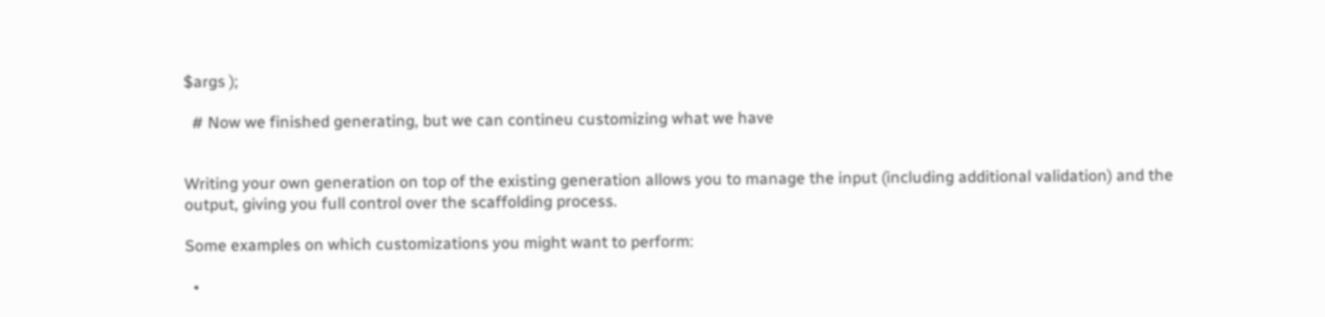$args );

  # Now we finished generating, but we can contineu customizing what we have


Writing your own generation on top of the existing generation allows you to manage the input (including additional validation) and the output, giving you full control over the scaffolding process.

Some examples on which customizations you might want to perform:

  •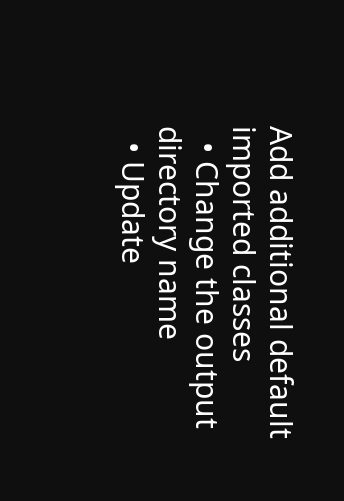Add additional default imported classes
  • Change the output directory name
  • Update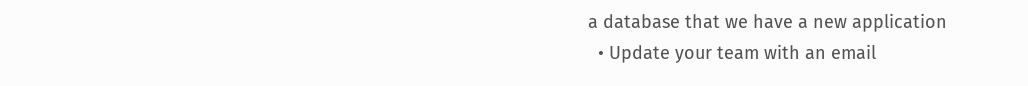a database that we have a new application
  • Update your team with an email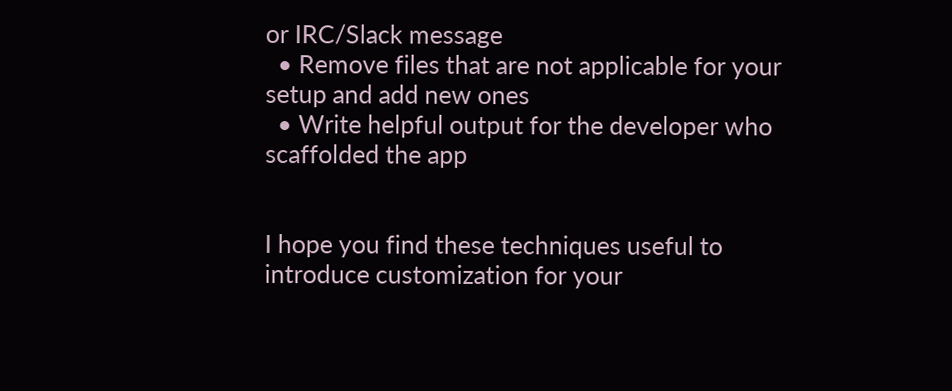or IRC/Slack message
  • Remove files that are not applicable for your setup and add new ones
  • Write helpful output for the developer who scaffolded the app


I hope you find these techniques useful to introduce customization for your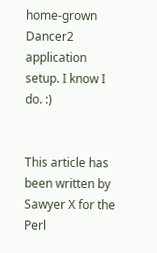home-grown Dancer2 application setup. I know I do. :)


This article has been written by Sawyer X for the Perl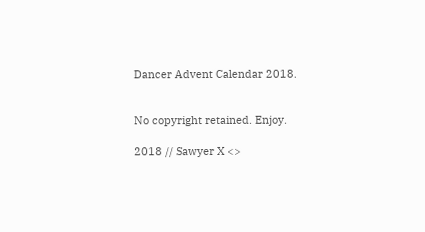Dancer Advent Calendar 2018.


No copyright retained. Enjoy.

2018 // Sawyer X <>